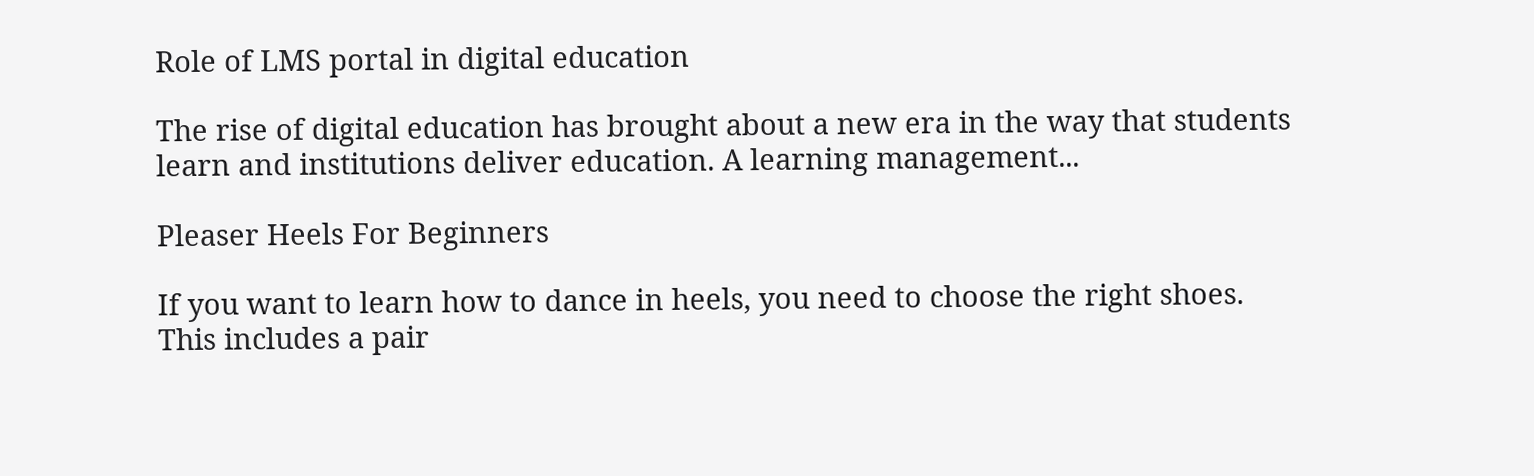Role of LMS portal in digital education

The rise of digital education has brought about a new era in the way that students learn and institutions deliver education. A learning management...

Pleaser Heels For Beginners

If you want to learn how to dance in heels, you need to choose the right shoes. This includes a pair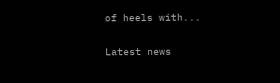of heels with...

Latest news